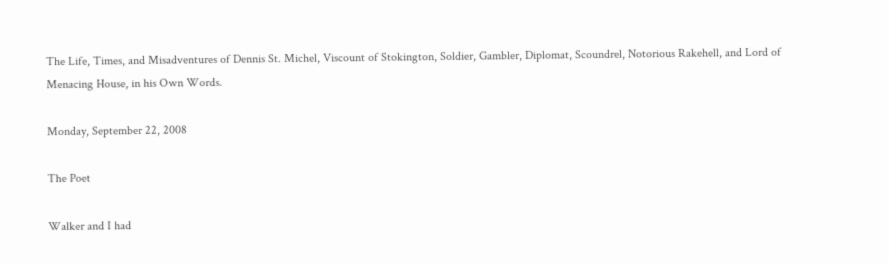The Life, Times, and Misadventures of Dennis St. Michel, Viscount of Stokington, Soldier, Gambler, Diplomat, Scoundrel, Notorious Rakehell, and Lord of Menacing House, in his Own Words.

Monday, September 22, 2008

The Poet

Walker and I had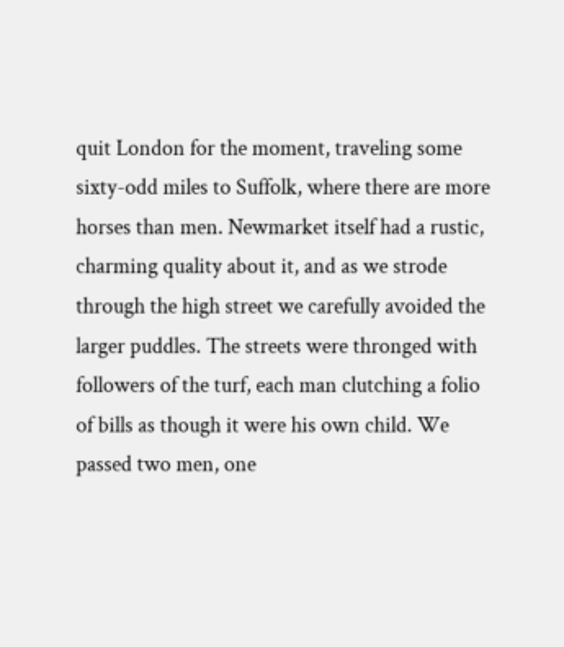quit London for the moment, traveling some sixty-odd miles to Suffolk, where there are more horses than men. Newmarket itself had a rustic, charming quality about it, and as we strode through the high street we carefully avoided the larger puddles. The streets were thronged with followers of the turf, each man clutching a folio of bills as though it were his own child. We passed two men, one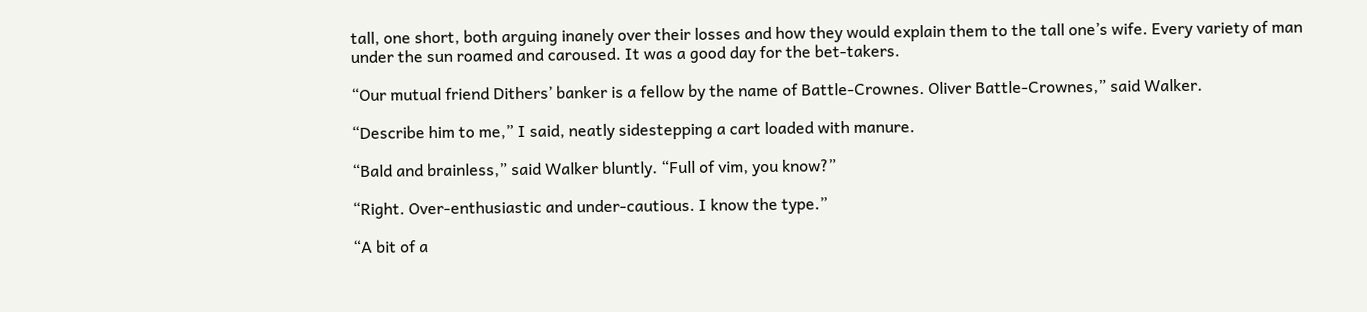tall, one short, both arguing inanely over their losses and how they would explain them to the tall one’s wife. Every variety of man under the sun roamed and caroused. It was a good day for the bet-takers.

“Our mutual friend Dithers’ banker is a fellow by the name of Battle-Crownes. Oliver Battle-Crownes,” said Walker.

“Describe him to me,” I said, neatly sidestepping a cart loaded with manure.

“Bald and brainless,” said Walker bluntly. “Full of vim, you know?”

“Right. Over-enthusiastic and under-cautious. I know the type.”

“A bit of a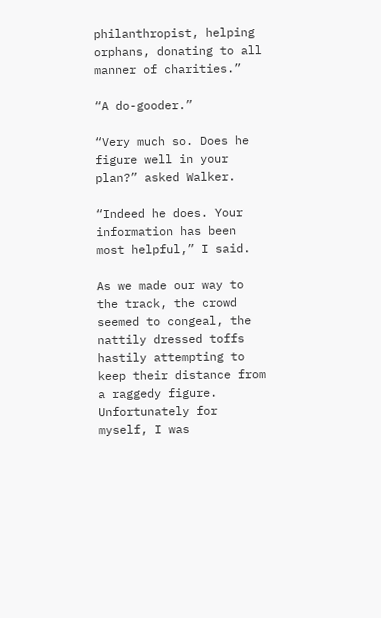philanthropist, helping orphans, donating to all manner of charities.”

“A do-gooder.”

“Very much so. Does he figure well in your plan?” asked Walker.

“Indeed he does. Your information has been most helpful,” I said.

As we made our way to the track, the crowd seemed to congeal, the nattily dressed toffs hastily attempting to keep their distance from a raggedy figure. Unfortunately for myself, I was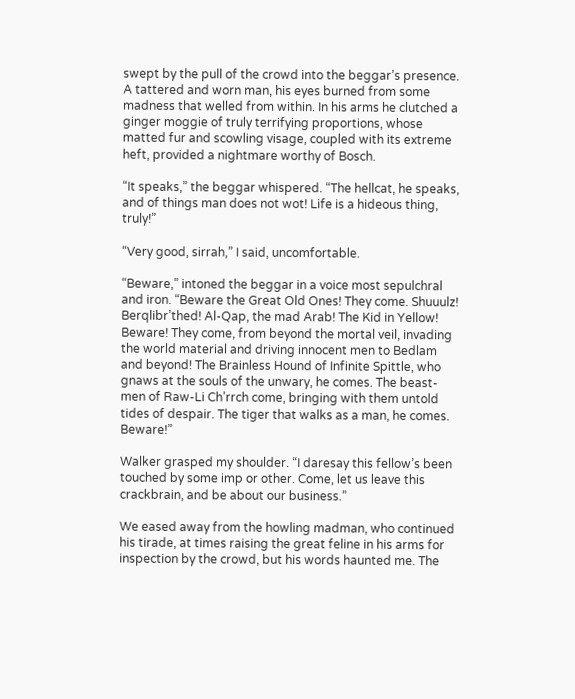swept by the pull of the crowd into the beggar’s presence. A tattered and worn man, his eyes burned from some madness that welled from within. In his arms he clutched a ginger moggie of truly terrifying proportions, whose matted fur and scowling visage, coupled with its extreme heft, provided a nightmare worthy of Bosch.

“It speaks,” the beggar whispered. “The hellcat, he speaks, and of things man does not wot! Life is a hideous thing, truly!”

“Very good, sirrah,” I said, uncomfortable.

“Beware,” intoned the beggar in a voice most sepulchral and iron. “Beware the Great Old Ones! They come. Shuuulz! Berqlibr’thed! Al-Qap, the mad Arab! The Kid in Yellow! Beware! They come, from beyond the mortal veil, invading the world material and driving innocent men to Bedlam and beyond! The Brainless Hound of Infinite Spittle, who gnaws at the souls of the unwary, he comes. The beast-men of Raw-Li Ch’rrch come, bringing with them untold tides of despair. The tiger that walks as a man, he comes. Beware!”

Walker grasped my shoulder. “I daresay this fellow’s been touched by some imp or other. Come, let us leave this crackbrain, and be about our business.”

We eased away from the howling madman, who continued his tirade, at times raising the great feline in his arms for inspection by the crowd, but his words haunted me. The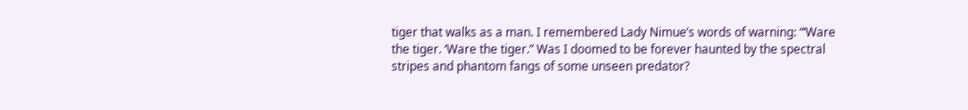tiger that walks as a man. I remembered Lady Nimue’s words of warning: “‘Ware the tiger. ‘Ware the tiger.” Was I doomed to be forever haunted by the spectral stripes and phantom fangs of some unseen predator?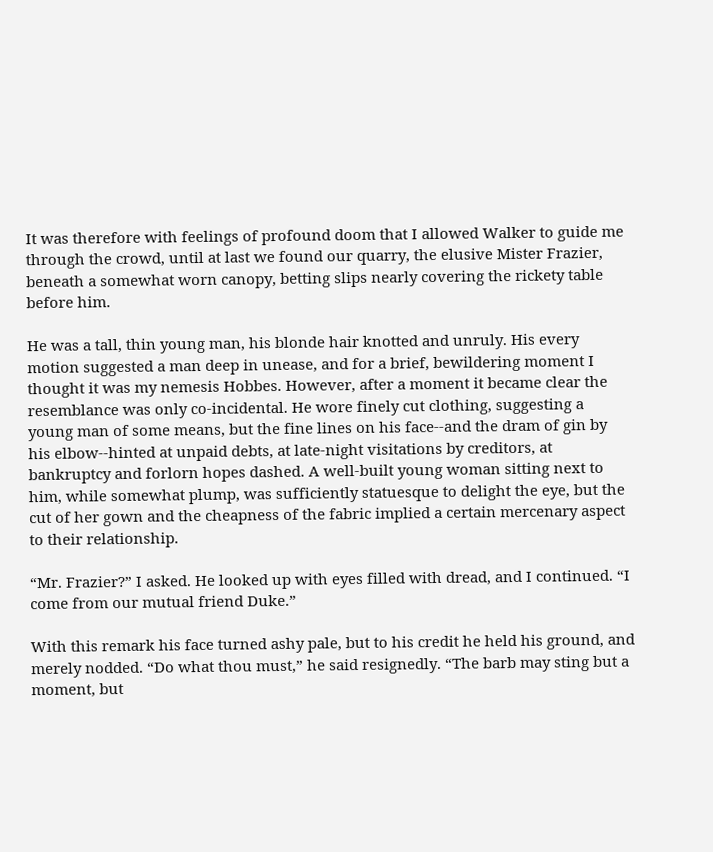It was therefore with feelings of profound doom that I allowed Walker to guide me through the crowd, until at last we found our quarry, the elusive Mister Frazier, beneath a somewhat worn canopy, betting slips nearly covering the rickety table before him.

He was a tall, thin young man, his blonde hair knotted and unruly. His every motion suggested a man deep in unease, and for a brief, bewildering moment I thought it was my nemesis Hobbes. However, after a moment it became clear the resemblance was only co-incidental. He wore finely cut clothing, suggesting a young man of some means, but the fine lines on his face--and the dram of gin by his elbow--hinted at unpaid debts, at late-night visitations by creditors, at bankruptcy and forlorn hopes dashed. A well-built young woman sitting next to him, while somewhat plump, was sufficiently statuesque to delight the eye, but the cut of her gown and the cheapness of the fabric implied a certain mercenary aspect to their relationship.

“Mr. Frazier?” I asked. He looked up with eyes filled with dread, and I continued. “I come from our mutual friend Duke.”

With this remark his face turned ashy pale, but to his credit he held his ground, and merely nodded. “Do what thou must,” he said resignedly. “The barb may sting but a moment, but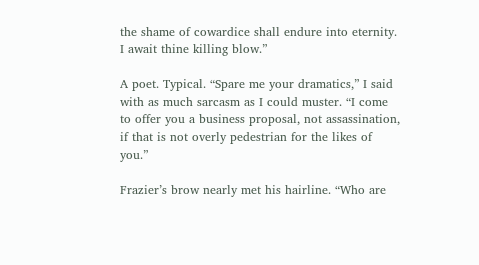the shame of cowardice shall endure into eternity. I await thine killing blow.”

A poet. Typical. “Spare me your dramatics,” I said with as much sarcasm as I could muster. “I come to offer you a business proposal, not assassination, if that is not overly pedestrian for the likes of you.”

Frazier’s brow nearly met his hairline. “Who are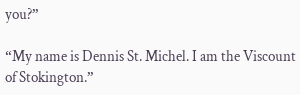you?”

“My name is Dennis St. Michel. I am the Viscount of Stokington.”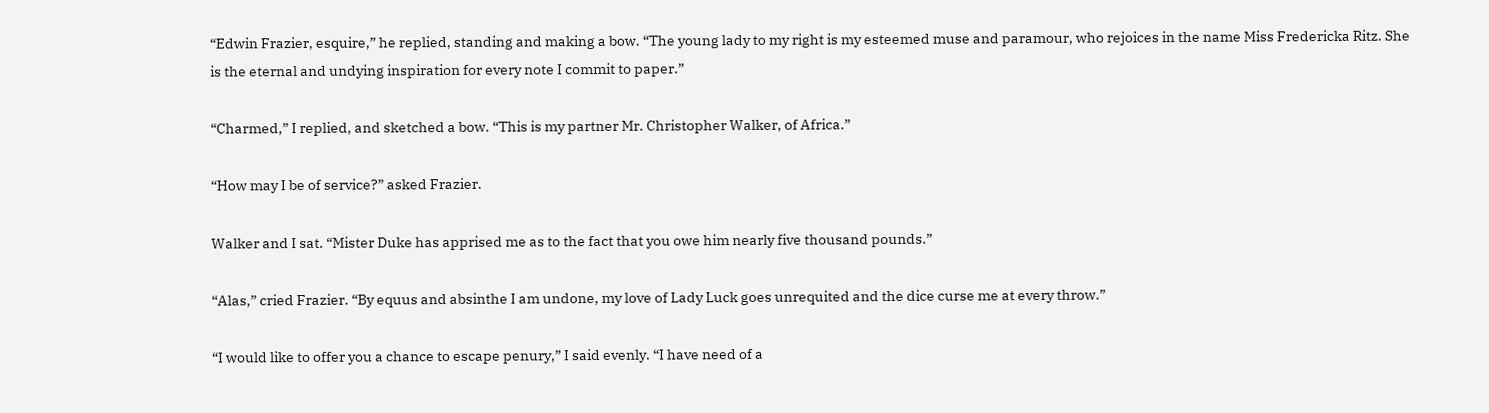“Edwin Frazier, esquire,” he replied, standing and making a bow. “The young lady to my right is my esteemed muse and paramour, who rejoices in the name Miss Fredericka Ritz. She is the eternal and undying inspiration for every note I commit to paper.”

“Charmed,” I replied, and sketched a bow. “This is my partner Mr. Christopher Walker, of Africa.”

“How may I be of service?” asked Frazier.

Walker and I sat. “Mister Duke has apprised me as to the fact that you owe him nearly five thousand pounds.”

“Alas,” cried Frazier. “By equus and absinthe I am undone, my love of Lady Luck goes unrequited and the dice curse me at every throw.”

“I would like to offer you a chance to escape penury,” I said evenly. “I have need of a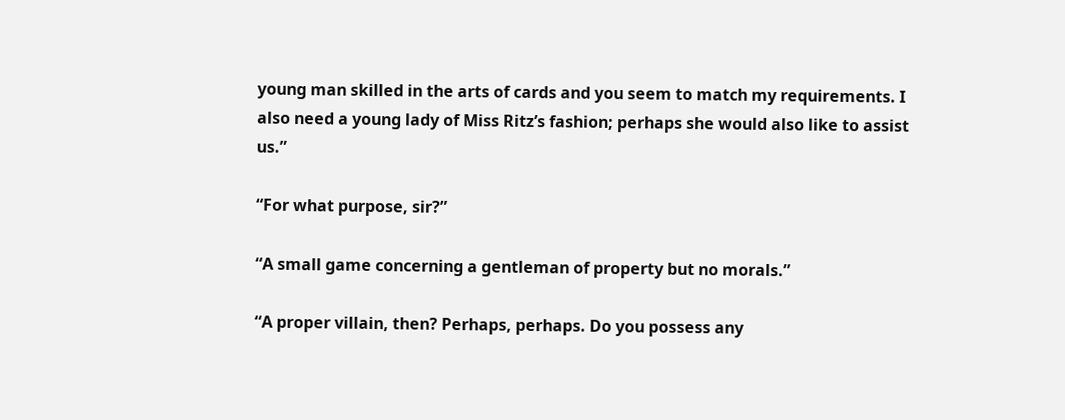young man skilled in the arts of cards and you seem to match my requirements. I also need a young lady of Miss Ritz’s fashion; perhaps she would also like to assist us.”

“For what purpose, sir?”

“A small game concerning a gentleman of property but no morals.”

“A proper villain, then? Perhaps, perhaps. Do you possess any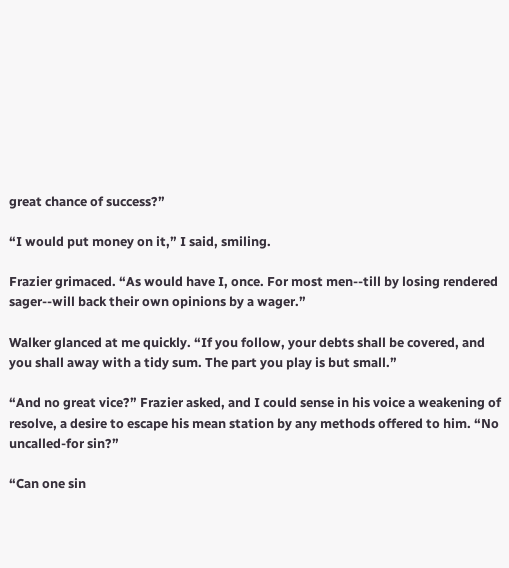great chance of success?”

“I would put money on it,” I said, smiling.

Frazier grimaced. “As would have I, once. For most men--till by losing rendered sager--will back their own opinions by a wager.”

Walker glanced at me quickly. “If you follow, your debts shall be covered, and you shall away with a tidy sum. The part you play is but small.”

“And no great vice?” Frazier asked, and I could sense in his voice a weakening of resolve, a desire to escape his mean station by any methods offered to him. “No uncalled-for sin?”

“Can one sin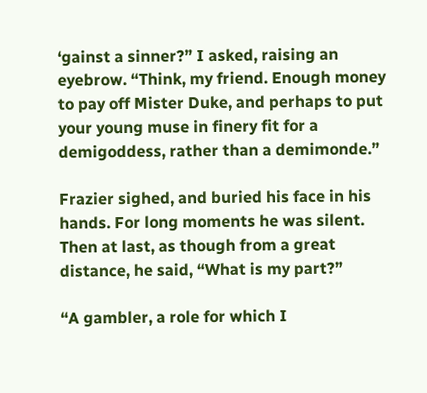‘gainst a sinner?” I asked, raising an eyebrow. “Think, my friend. Enough money to pay off Mister Duke, and perhaps to put your young muse in finery fit for a demigoddess, rather than a demimonde.”

Frazier sighed, and buried his face in his hands. For long moments he was silent. Then at last, as though from a great distance, he said, “What is my part?”

“A gambler, a role for which I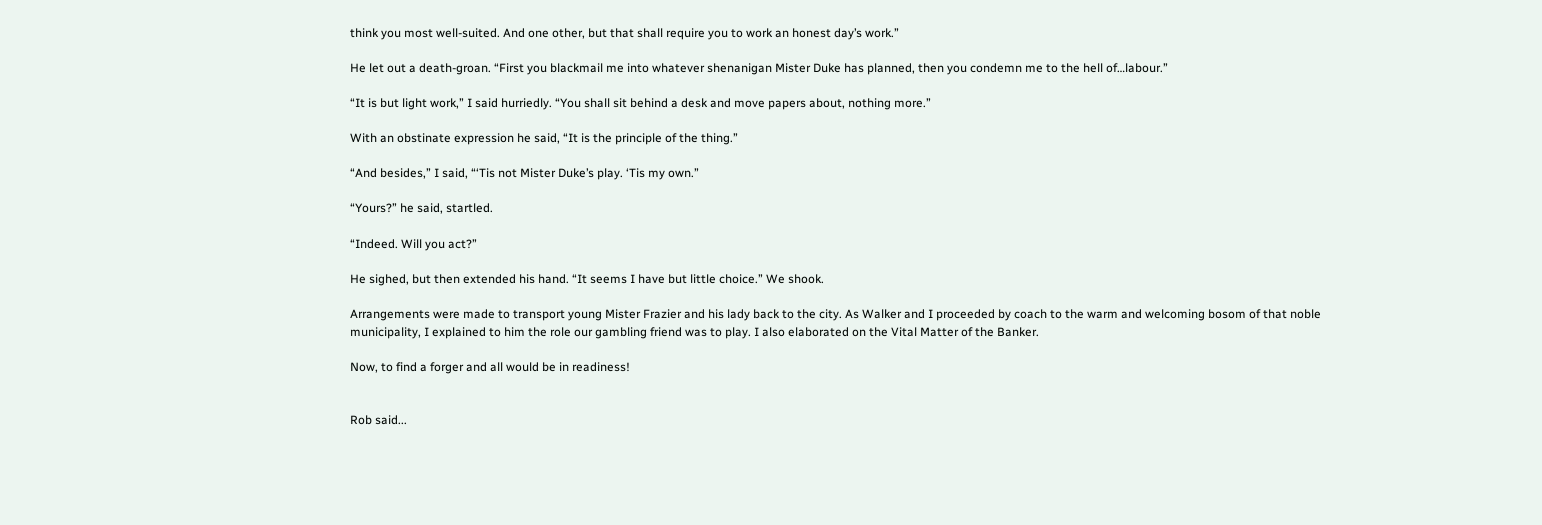think you most well-suited. And one other, but that shall require you to work an honest day’s work.”

He let out a death-groan. “First you blackmail me into whatever shenanigan Mister Duke has planned, then you condemn me to the hell of…labour.”

“It is but light work,” I said hurriedly. “You shall sit behind a desk and move papers about, nothing more.”

With an obstinate expression he said, “It is the principle of the thing.”

“And besides,” I said, “‘Tis not Mister Duke’s play. ‘Tis my own.”

“Yours?” he said, startled.

“Indeed. Will you act?”

He sighed, but then extended his hand. “It seems I have but little choice.” We shook.

Arrangements were made to transport young Mister Frazier and his lady back to the city. As Walker and I proceeded by coach to the warm and welcoming bosom of that noble municipality, I explained to him the role our gambling friend was to play. I also elaborated on the Vital Matter of the Banker.

Now, to find a forger and all would be in readiness!


Rob said...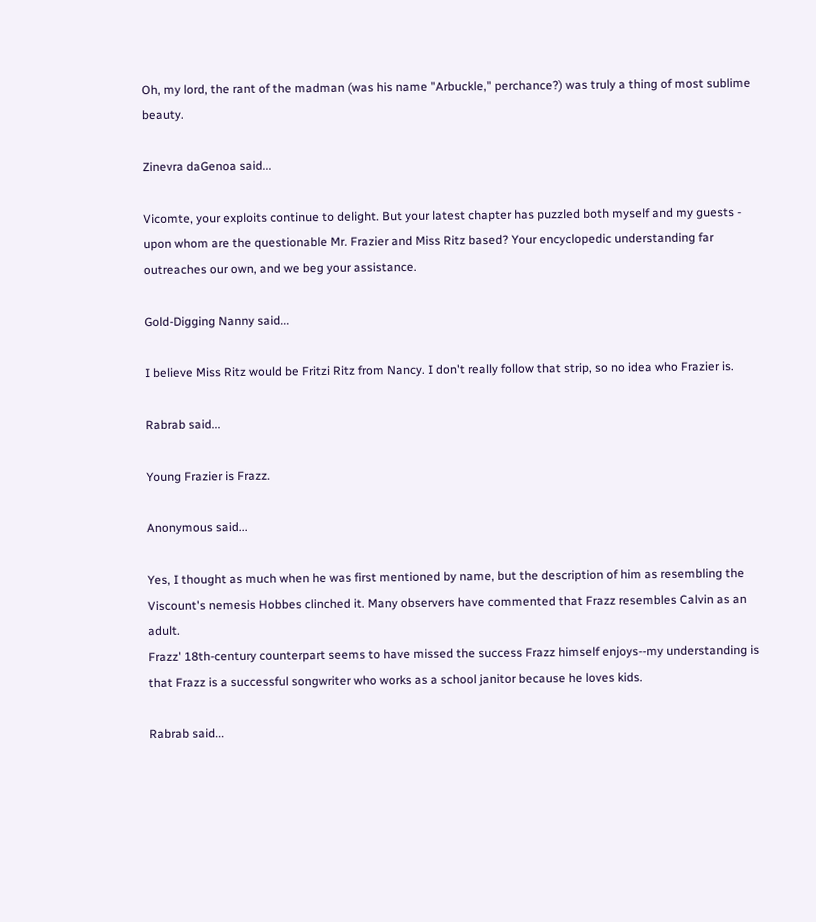Oh, my lord, the rant of the madman (was his name "Arbuckle," perchance?) was truly a thing of most sublime beauty.

Zinevra daGenoa said...

Vicomte, your exploits continue to delight. But your latest chapter has puzzled both myself and my guests - upon whom are the questionable Mr. Frazier and Miss Ritz based? Your encyclopedic understanding far outreaches our own, and we beg your assistance.

Gold-Digging Nanny said...

I believe Miss Ritz would be Fritzi Ritz from Nancy. I don't really follow that strip, so no idea who Frazier is.

Rabrab said...

Young Frazier is Frazz.

Anonymous said...

Yes, I thought as much when he was first mentioned by name, but the description of him as resembling the Viscount's nemesis Hobbes clinched it. Many observers have commented that Frazz resembles Calvin as an adult.
Frazz' 18th-century counterpart seems to have missed the success Frazz himself enjoys--my understanding is that Frazz is a successful songwriter who works as a school janitor because he loves kids.

Rabrab said...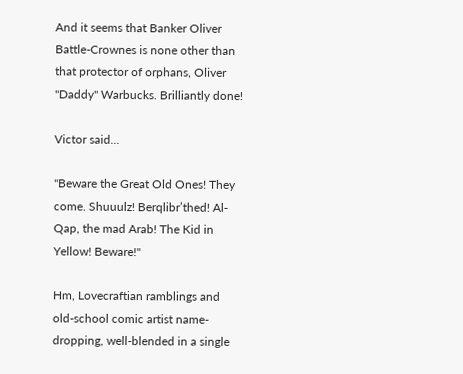And it seems that Banker Oliver Battle-Crownes is none other than that protector of orphans, Oliver "Daddy" Warbucks. Brilliantly done!

Victor said...

"Beware the Great Old Ones! They come. Shuuulz! Berqlibr’thed! Al-Qap, the mad Arab! The Kid in Yellow! Beware!"

Hm, Lovecraftian ramblings and old-school comic artist name-dropping, well-blended in a single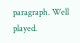paragraph. Well played.